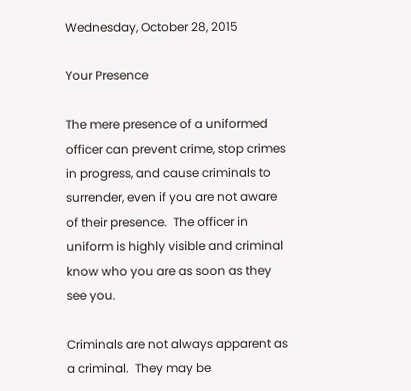Wednesday, October 28, 2015

Your Presence

The mere presence of a uniformed officer can prevent crime, stop crimes in progress, and cause criminals to surrender, even if you are not aware of their presence.  The officer in uniform is highly visible and criminal know who you are as soon as they see you.

Criminals are not always apparent as a criminal.  They may be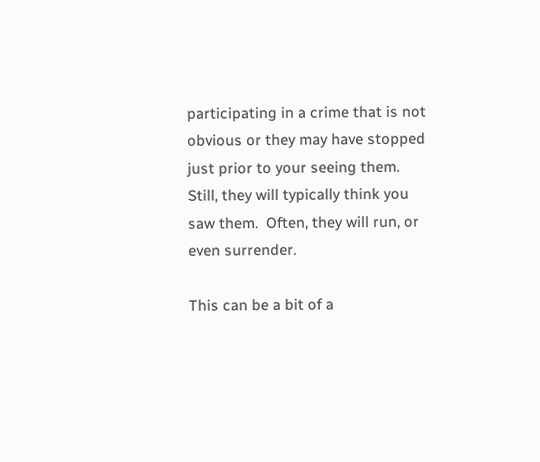participating in a crime that is not obvious or they may have stopped just prior to your seeing them.  Still, they will typically think you saw them.  Often, they will run, or even surrender.

This can be a bit of a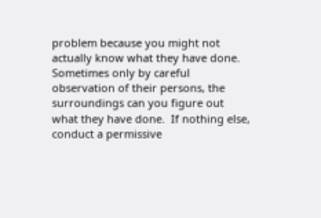problem because you might not actually know what they have done.  Sometimes only by careful observation of their persons, the surroundings can you figure out what they have done.  If nothing else, conduct a permissive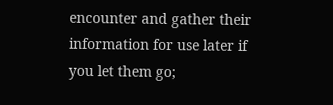encounter and gather their information for use later if you let them go;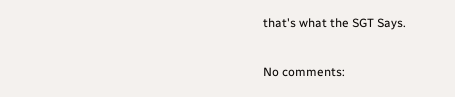that's what the SGT Says.

No comments: